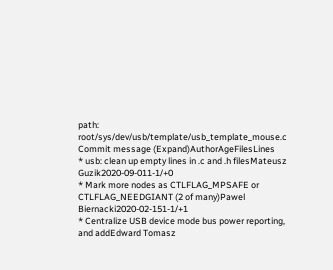path: root/sys/dev/usb/template/usb_template_mouse.c
Commit message (Expand)AuthorAgeFilesLines
* usb: clean up empty lines in .c and .h filesMateusz Guzik2020-09-011-1/+0
* Mark more nodes as CTLFLAG_MPSAFE or CTLFLAG_NEEDGIANT (2 of many)Pawel Biernacki2020-02-151-1/+1
* Centralize USB device mode bus power reporting, and addEdward Tomasz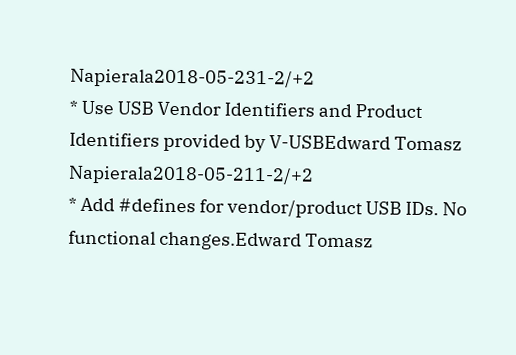Napierala2018-05-231-2/+2
* Use USB Vendor Identifiers and Product Identifiers provided by V-USBEdward Tomasz Napierala2018-05-211-2/+2
* Add #defines for vendor/product USB IDs. No functional changes.Edward Tomasz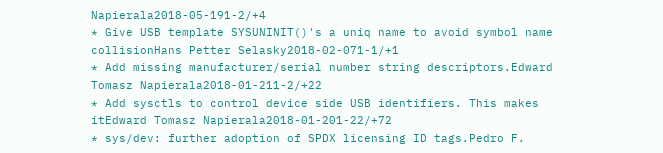Napierala2018-05-191-2/+4
* Give USB template SYSUNINIT()'s a uniq name to avoid symbol name collisionHans Petter Selasky2018-02-071-1/+1
* Add missing manufacturer/serial number string descriptors.Edward Tomasz Napierala2018-01-211-2/+22
* Add sysctls to control device side USB identifiers. This makes itEdward Tomasz Napierala2018-01-201-22/+72
* sys/dev: further adoption of SPDX licensing ID tags.Pedro F.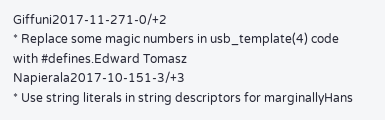Giffuni2017-11-271-0/+2
* Replace some magic numbers in usb_template(4) code with #defines.Edward Tomasz Napierala2017-10-151-3/+3
* Use string literals in string descriptors for marginallyHans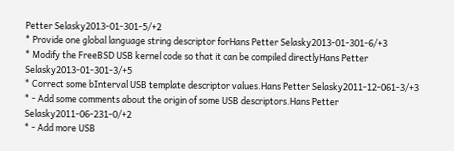Petter Selasky2013-01-301-5/+2
* Provide one global language string descriptor forHans Petter Selasky2013-01-301-6/+3
* Modify the FreeBSD USB kernel code so that it can be compiled directlyHans Petter Selasky2013-01-301-3/+5
* Correct some bInterval USB template descriptor values.Hans Petter Selasky2011-12-061-3/+3
* - Add some comments about the origin of some USB descriptors.Hans Petter Selasky2011-06-231-0/+2
* - Add more USB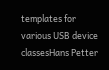templates for various USB device classesHans Petter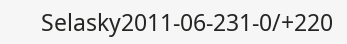Selasky2011-06-231-0/+220